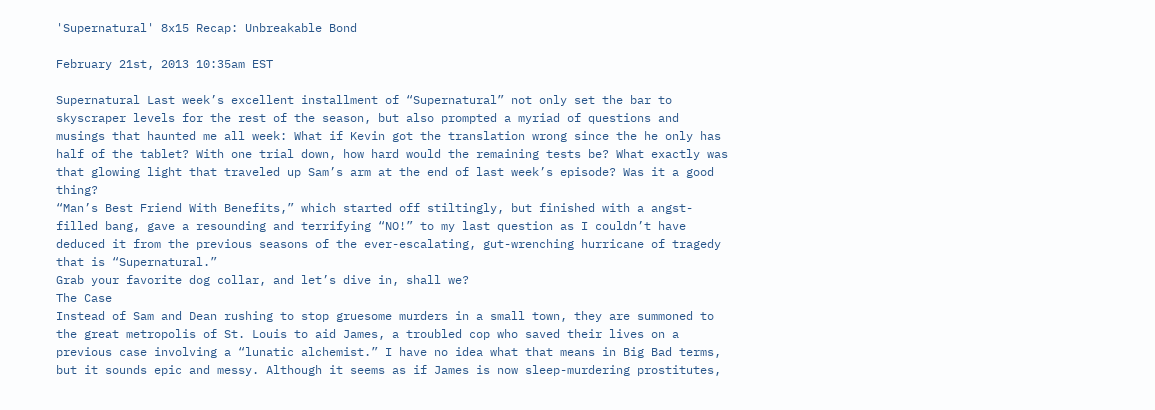'Supernatural' 8x15 Recap: Unbreakable Bond

February 21st, 2013 10:35am EST

Supernatural Last week’s excellent installment of “Supernatural” not only set the bar to skyscraper levels for the rest of the season, but also prompted a myriad of questions and musings that haunted me all week: What if Kevin got the translation wrong since the he only has half of the tablet? With one trial down, how hard would the remaining tests be? What exactly was that glowing light that traveled up Sam’s arm at the end of last week’s episode? Was it a good thing?
“Man’s Best Friend With Benefits,” which started off stiltingly, but finished with a angst-filled bang, gave a resounding and terrifying “NO!” to my last question as I couldn’t have deduced it from the previous seasons of the ever-escalating, gut-wrenching hurricane of tragedy that is “Supernatural.”
Grab your favorite dog collar, and let’s dive in, shall we?
The Case
Instead of Sam and Dean rushing to stop gruesome murders in a small town, they are summoned to the great metropolis of St. Louis to aid James, a troubled cop who saved their lives on a previous case involving a “lunatic alchemist.” I have no idea what that means in Big Bad terms, but it sounds epic and messy. Although it seems as if James is now sleep-murdering prostitutes,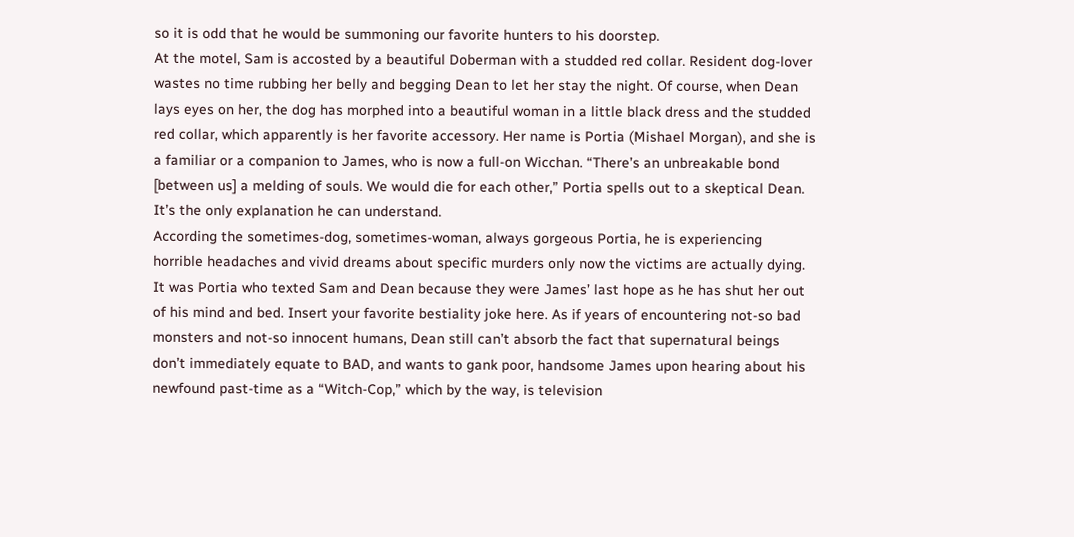so it is odd that he would be summoning our favorite hunters to his doorstep.
At the motel, Sam is accosted by a beautiful Doberman with a studded red collar. Resident dog-lover wastes no time rubbing her belly and begging Dean to let her stay the night. Of course, when Dean lays eyes on her, the dog has morphed into a beautiful woman in a little black dress and the studded red collar, which apparently is her favorite accessory. Her name is Portia (Mishael Morgan), and she is a familiar or a companion to James, who is now a full-on Wicchan. “There’s an unbreakable bond [between us] a melding of souls. We would die for each other,” Portia spells out to a skeptical Dean. It’s the only explanation he can understand.
According the sometimes-dog, sometimes-woman, always gorgeous Portia, he is experiencing horrible headaches and vivid dreams about specific murders only now the victims are actually dying. It was Portia who texted Sam and Dean because they were James’ last hope as he has shut her out of his mind and bed. Insert your favorite bestiality joke here. As if years of encountering not-so bad monsters and not-so innocent humans, Dean still can’t absorb the fact that supernatural beings don’t immediately equate to BAD, and wants to gank poor, handsome James upon hearing about his newfound past-time as a “Witch-Cop,” which by the way, is television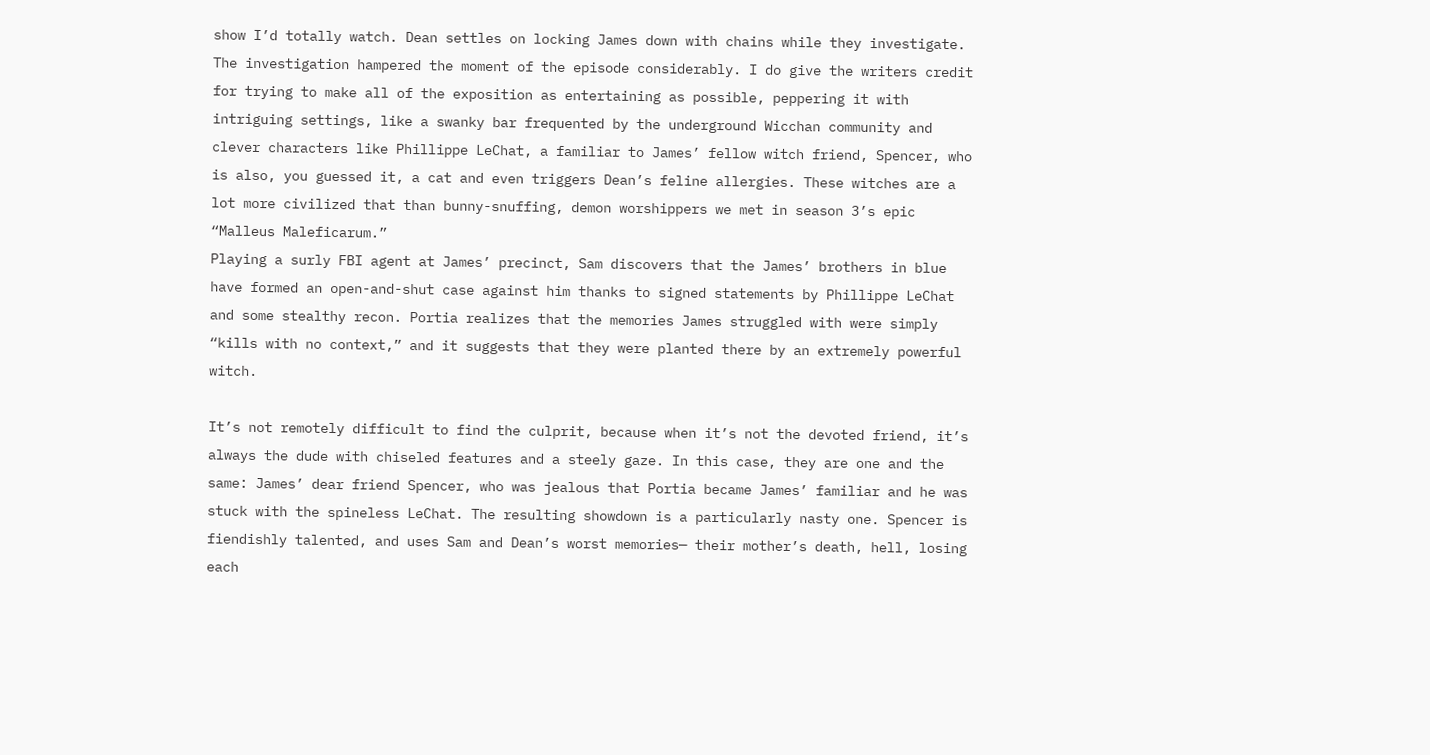show I’d totally watch. Dean settles on locking James down with chains while they investigate.
The investigation hampered the moment of the episode considerably. I do give the writers credit for trying to make all of the exposition as entertaining as possible, peppering it with intriguing settings, like a swanky bar frequented by the underground Wicchan community and clever characters like Phillippe LeChat, a familiar to James’ fellow witch friend, Spencer, who is also, you guessed it, a cat and even triggers Dean’s feline allergies. These witches are a lot more civilized that than bunny-snuffing, demon worshippers we met in season 3’s epic “Malleus Maleficarum.”
Playing a surly FBI agent at James’ precinct, Sam discovers that the James’ brothers in blue have formed an open-and-shut case against him thanks to signed statements by Phillippe LeChat and some stealthy recon. Portia realizes that the memories James struggled with were simply “kills with no context,” and it suggests that they were planted there by an extremely powerful witch.

It’s not remotely difficult to find the culprit, because when it’s not the devoted friend, it’s always the dude with chiseled features and a steely gaze. In this case, they are one and the same: James’ dear friend Spencer, who was jealous that Portia became James’ familiar and he was stuck with the spineless LeChat. The resulting showdown is a particularly nasty one. Spencer is fiendishly talented, and uses Sam and Dean’s worst memories— their mother’s death, hell, losing each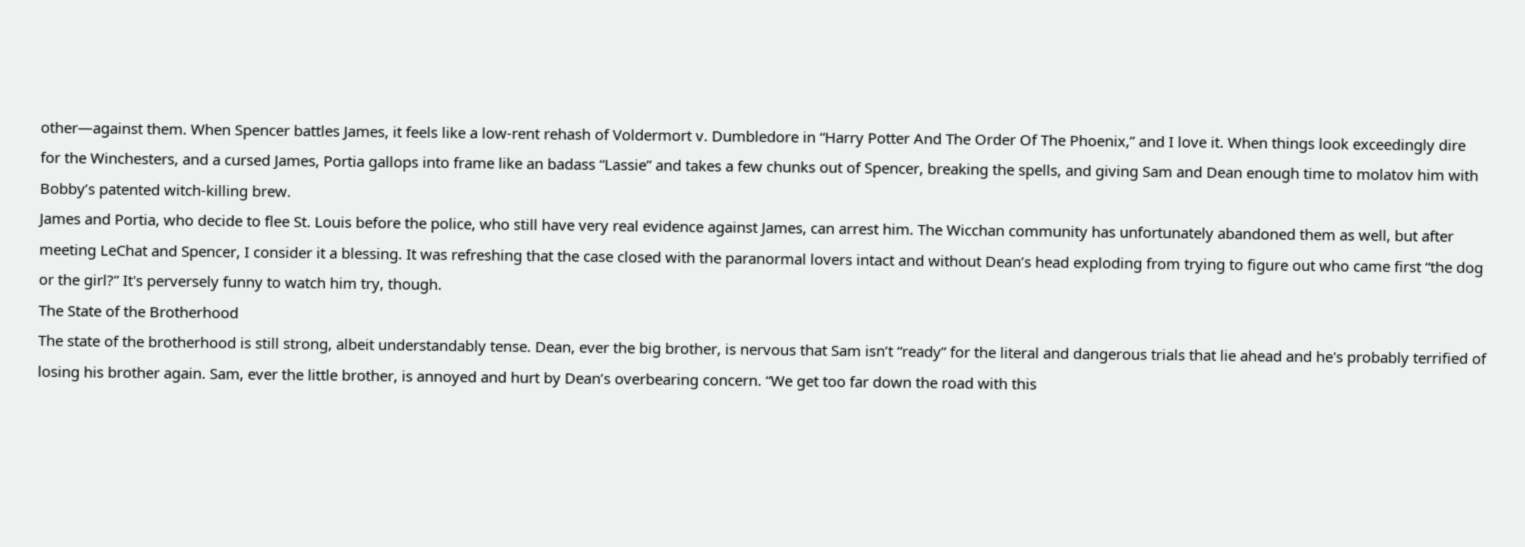other—against them. When Spencer battles James, it feels like a low-rent rehash of Voldermort v. Dumbledore in “Harry Potter And The Order Of The Phoenix,” and I love it. When things look exceedingly dire for the Winchesters, and a cursed James, Portia gallops into frame like an badass “Lassie” and takes a few chunks out of Spencer, breaking the spells, and giving Sam and Dean enough time to molatov him with Bobby’s patented witch-killing brew.
James and Portia, who decide to flee St. Louis before the police, who still have very real evidence against James, can arrest him. The Wicchan community has unfortunately abandoned them as well, but after meeting LeChat and Spencer, I consider it a blessing. It was refreshing that the case closed with the paranormal lovers intact and without Dean’s head exploding from trying to figure out who came first “the dog or the girl?” It's perversely funny to watch him try, though.
The State of the Brotherhood
The state of the brotherhood is still strong, albeit understandably tense. Dean, ever the big brother, is nervous that Sam isn’t “ready” for the literal and dangerous trials that lie ahead and he's probably terrified of losing his brother again. Sam, ever the little brother, is annoyed and hurt by Dean’s overbearing concern. “We get too far down the road with this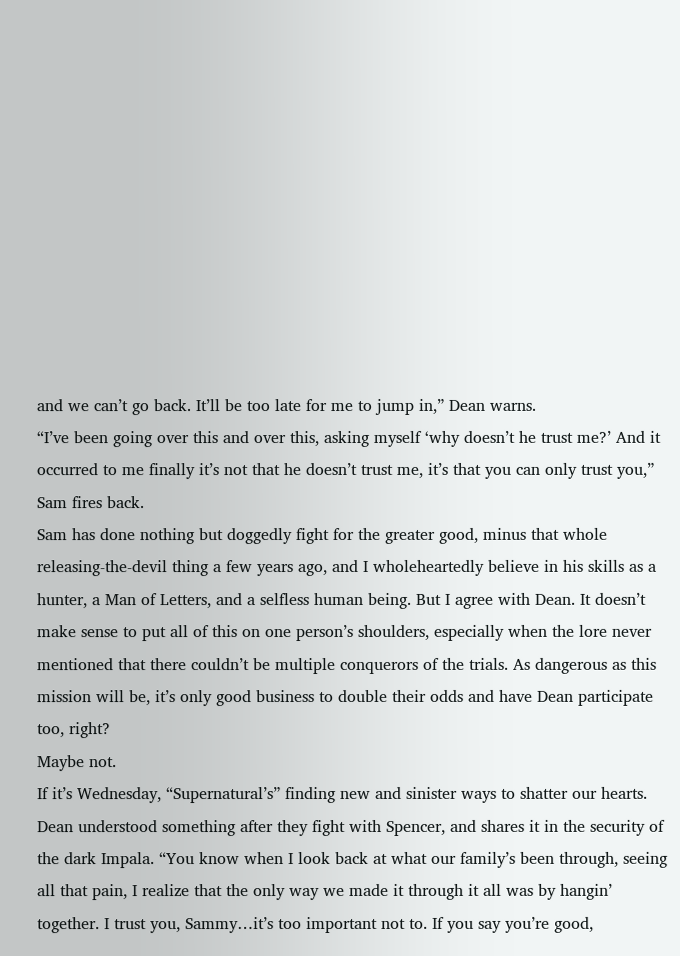and we can’t go back. It’ll be too late for me to jump in,” Dean warns.
“I’ve been going over this and over this, asking myself ‘why doesn’t he trust me?’ And it occurred to me finally it’s not that he doesn’t trust me, it’s that you can only trust you,” Sam fires back.
Sam has done nothing but doggedly fight for the greater good, minus that whole releasing-the-devil thing a few years ago, and I wholeheartedly believe in his skills as a hunter, a Man of Letters, and a selfless human being. But I agree with Dean. It doesn’t make sense to put all of this on one person’s shoulders, especially when the lore never mentioned that there couldn’t be multiple conquerors of the trials. As dangerous as this mission will be, it’s only good business to double their odds and have Dean participate too, right?
Maybe not.
If it’s Wednesday, “Supernatural’s” finding new and sinister ways to shatter our hearts. Dean understood something after they fight with Spencer, and shares it in the security of the dark Impala. “You know when I look back at what our family’s been through, seeing all that pain, I realize that the only way we made it through it all was by hangin’ together. I trust you, Sammy…it’s too important not to. If you say you’re good,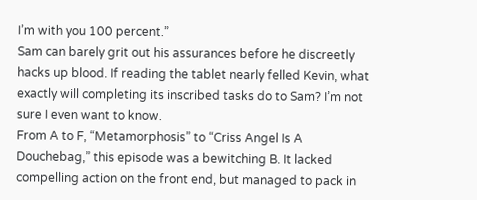I’m with you 100 percent.”
Sam can barely grit out his assurances before he discreetly hacks up blood. If reading the tablet nearly felled Kevin, what exactly will completing its inscribed tasks do to Sam? I’m not sure I even want to know.
From A to F, “Metamorphosis” to “Criss Angel Is A Douchebag,” this episode was a bewitching B. It lacked compelling action on the front end, but managed to pack in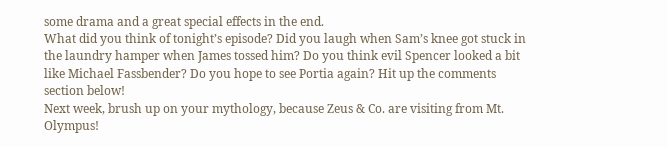some drama and a great special effects in the end.
What did you think of tonight’s episode? Did you laugh when Sam’s knee got stuck in the laundry hamper when James tossed him? Do you think evil Spencer looked a bit like Michael Fassbender? Do you hope to see Portia again? Hit up the comments section below!
Next week, brush up on your mythology, because Zeus & Co. are visiting from Mt. Olympus!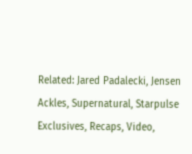Related: Jared Padalecki, Jensen Ackles, Supernatural, Starpulse Exclusives, Recaps, Video,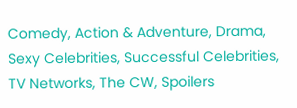Comedy, Action & Adventure, Drama, Sexy Celebrities, Successful Celebrities, TV Networks, The CW, Spoilers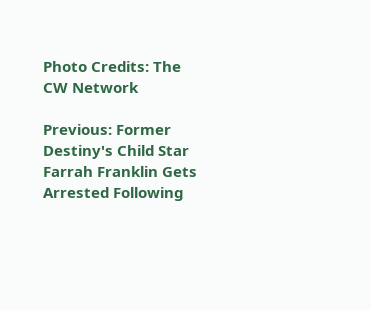Photo Credits: The CW Network

Previous: Former Destiny's Child Star Farrah Franklin Gets Arrested Following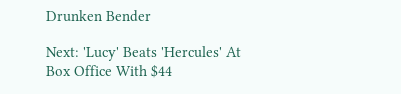Drunken Bender

Next: 'Lucy' Beats 'Hercules' At Box Office With $44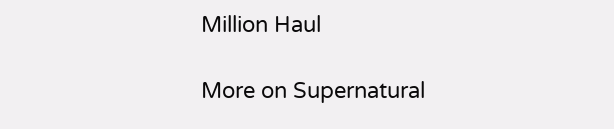Million Haul

More on Supernatural